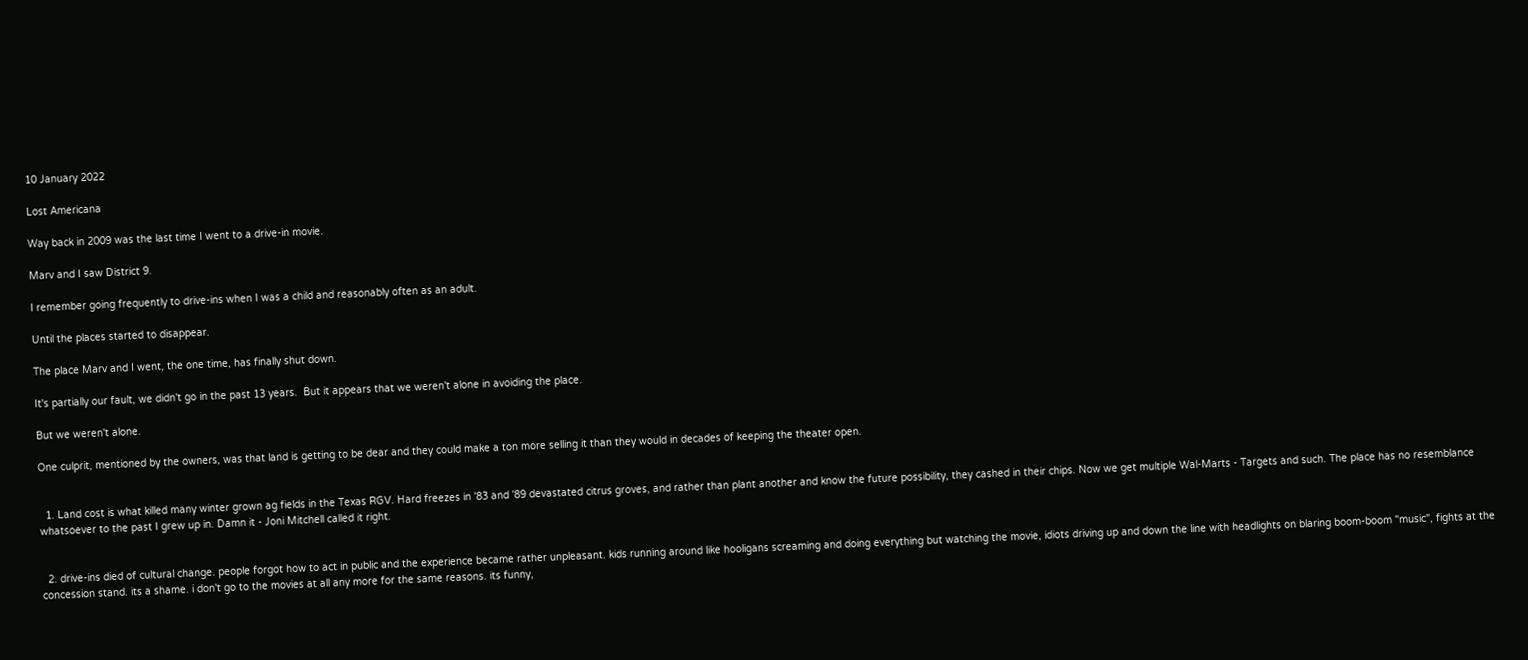10 January 2022

Lost Americana

Way back in 2009 was the last time I went to a drive-in movie.

Marv and I saw District 9.

I remember going frequently to drive-ins when I was a child and reasonably often as an adult.

Until the places started to disappear.

The place Marv and I went, the one time, has finally shut down.

It's partially our fault, we didn't go in the past 13 years.  But it appears that we weren't alone in avoiding the place.

But we weren't alone.

One culprit, mentioned by the owners, was that land is getting to be dear and they could make a ton more selling it than they would in decades of keeping the theater open.


  1. Land cost is what killed many winter grown ag fields in the Texas RGV. Hard freezes in '83 and '89 devastated citrus groves, and rather than plant another and know the future possibility, they cashed in their chips. Now we get multiple Wal-Marts - Targets and such. The place has no resemblance whatsoever to the past I grew up in. Damn it - Joni Mitchell called it right.


  2. drive-ins died of cultural change. people forgot how to act in public and the experience became rather unpleasant. kids running around like hooligans screaming and doing everything but watching the movie, idiots driving up and down the line with headlights on blaring boom-boom "music", fights at the concession stand. its a shame. i don't go to the movies at all any more for the same reasons. its funny,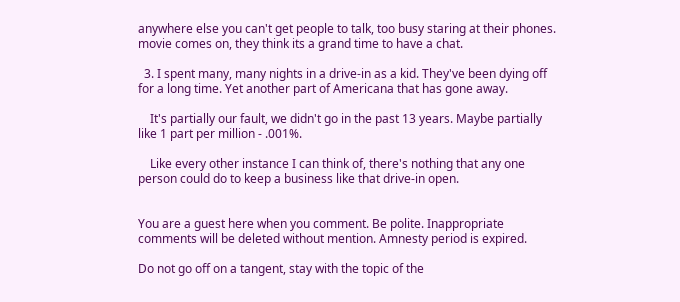anywhere else you can't get people to talk, too busy staring at their phones. movie comes on, they think its a grand time to have a chat.

  3. I spent many, many nights in a drive-in as a kid. They've been dying off for a long time. Yet another part of Americana that has gone away.

    It's partially our fault, we didn't go in the past 13 years. Maybe partially like 1 part per million - .001%.

    Like every other instance I can think of, there's nothing that any one person could do to keep a business like that drive-in open.


You are a guest here when you comment. Be polite. Inappropriate comments will be deleted without mention. Amnesty period is expired.

Do not go off on a tangent, stay with the topic of the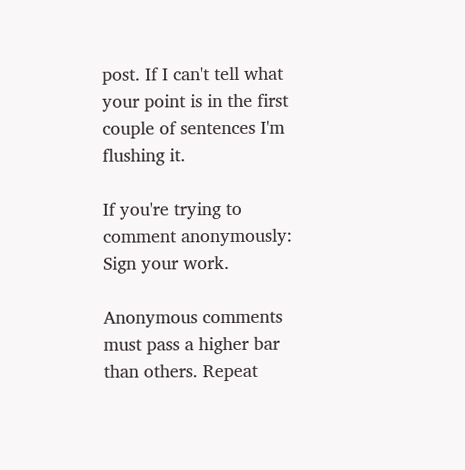post. If I can't tell what your point is in the first couple of sentences I'm flushing it.

If you're trying to comment anonymously: Sign your work.

Anonymous comments must pass a higher bar than others. Repeat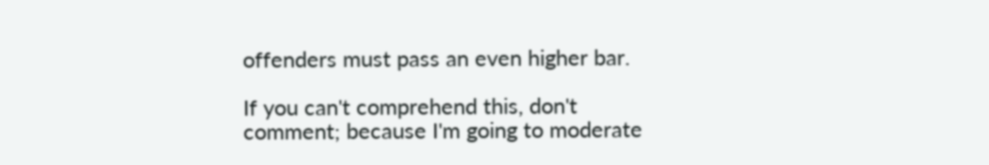offenders must pass an even higher bar.

If you can't comprehend this, don't comment; because I'm going to moderate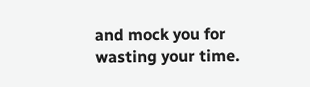and mock you for wasting your time.